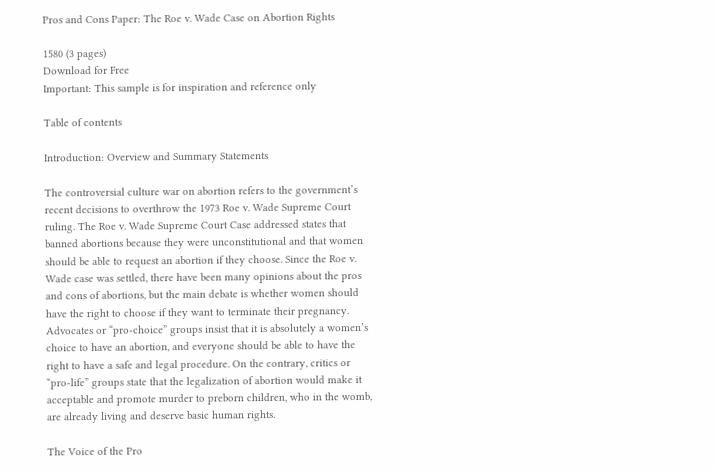Pros and Cons Paper: The Roe v. Wade Case on Abortion Rights

1580 (3 pages)
Download for Free
Important: This sample is for inspiration and reference only

Table of contents

Introduction: Overview and Summary Statements

The controversial culture war on abortion refers to the government’s recent decisions to overthrow the 1973 Roe v. Wade Supreme Court ruling. The Roe v. Wade Supreme Court Case addressed states that banned abortions because they were unconstitutional and that women should be able to request an abortion if they choose. Since the Roe v. Wade case was settled, there have been many opinions about the pros and cons of abortions, but the main debate is whether women should have the right to choose if they want to terminate their pregnancy. Advocates or “pro-choice” groups insist that it is absolutely a women’s choice to have an abortion, and everyone should be able to have the right to have a safe and legal procedure. On the contrary, critics or “pro-life” groups state that the legalization of abortion would make it acceptable and promote murder to preborn children, who in the womb, are already living and deserve basic human rights.

The Voice of the Pro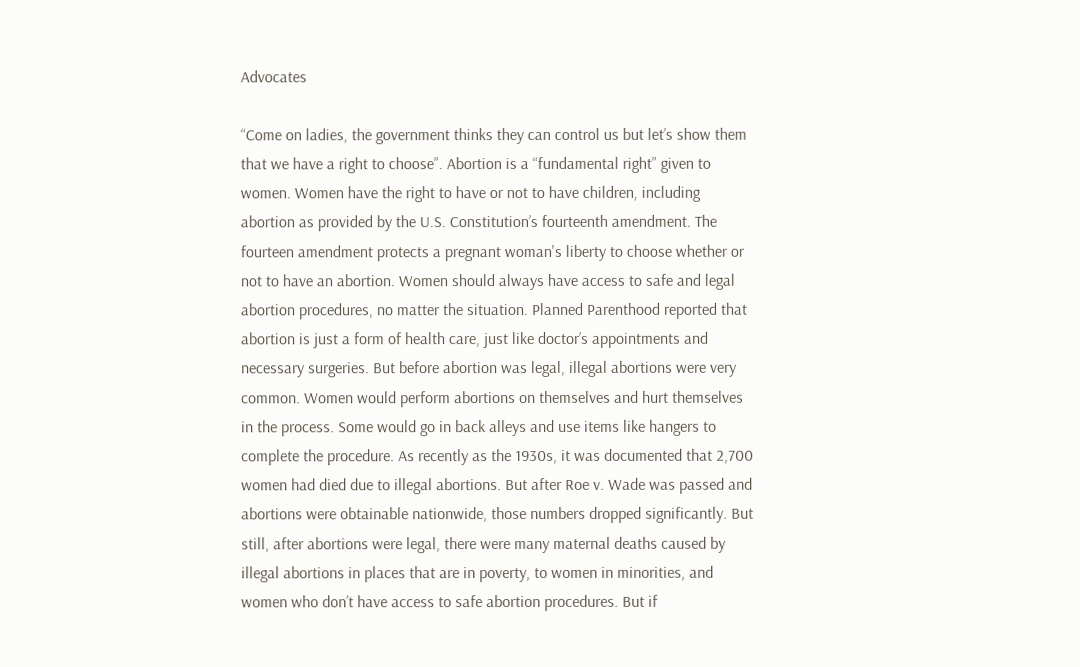Advocates

“Come on ladies, the government thinks they can control us but let’s show them that we have a right to choose”. Abortion is a “fundamental right” given to women. Women have the right to have or not to have children, including abortion as provided by the U.S. Constitution’s fourteenth amendment. The fourteen amendment protects a pregnant woman's liberty to choose whether or not to have an abortion. Women should always have access to safe and legal abortion procedures, no matter the situation. Planned Parenthood reported that abortion is just a form of health care, just like doctor’s appointments and necessary surgeries. But before abortion was legal, illegal abortions were very common. Women would perform abortions on themselves and hurt themselves in the process. Some would go in back alleys and use items like hangers to complete the procedure. As recently as the 1930s, it was documented that 2,700 women had died due to illegal abortions. But after Roe v. Wade was passed and abortions were obtainable nationwide, those numbers dropped significantly. But still, after abortions were legal, there were many maternal deaths caused by illegal abortions in places that are in poverty, to women in minorities, and women who don’t have access to safe abortion procedures. But if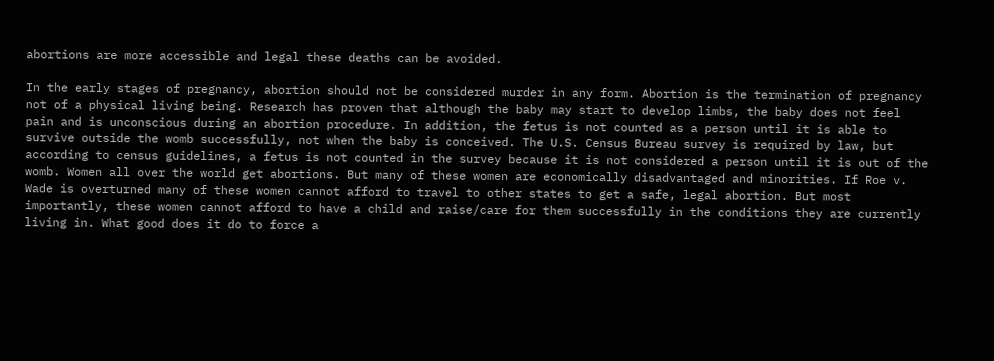abortions are more accessible and legal these deaths can be avoided.

In the early stages of pregnancy, abortion should not be considered murder in any form. Abortion is the termination of pregnancy not of a physical living being. Research has proven that although the baby may start to develop limbs, the baby does not feel pain and is unconscious during an abortion procedure. In addition, the fetus is not counted as a person until it is able to survive outside the womb successfully, not when the baby is conceived. The U.S. Census Bureau survey is required by law, but according to census guidelines, a fetus is not counted in the survey because it is not considered a person until it is out of the womb. Women all over the world get abortions. But many of these women are economically disadvantaged and minorities. If Roe v. Wade is overturned many of these women cannot afford to travel to other states to get a safe, legal abortion. But most importantly, these women cannot afford to have a child and raise/care for them successfully in the conditions they are currently living in. What good does it do to force a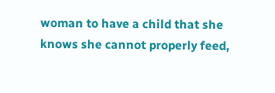woman to have a child that she knows she cannot properly feed,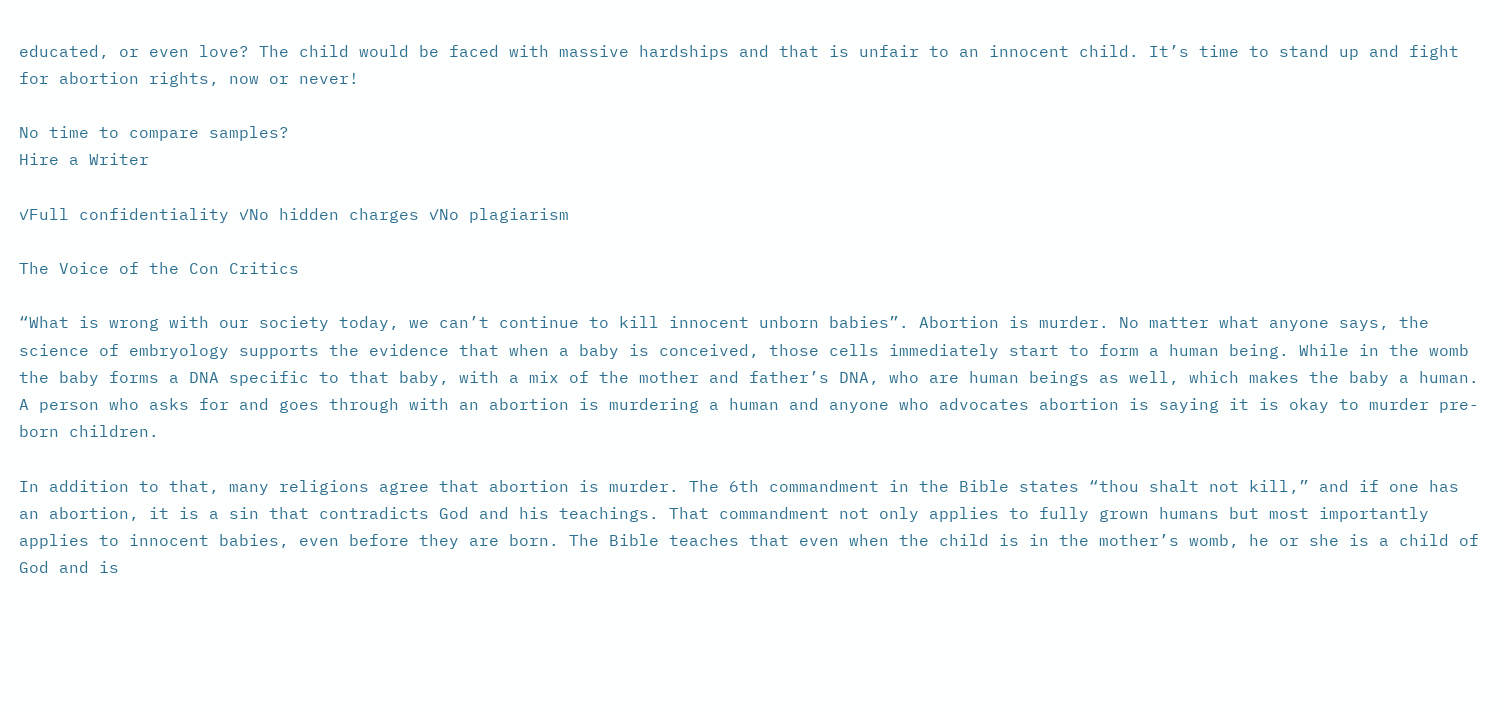educated, or even love? The child would be faced with massive hardships and that is unfair to an innocent child. It’s time to stand up and fight for abortion rights, now or never!

No time to compare samples?
Hire a Writer

✓Full confidentiality ✓No hidden charges ✓No plagiarism

The Voice of the Con Critics

“What is wrong with our society today, we can’t continue to kill innocent unborn babies”. Abortion is murder. No matter what anyone says, the science of embryology supports the evidence that when a baby is conceived, those cells immediately start to form a human being. While in the womb the baby forms a DNA specific to that baby, with a mix of the mother and father’s DNA, who are human beings as well, which makes the baby a human. A person who asks for and goes through with an abortion is murdering a human and anyone who advocates abortion is saying it is okay to murder pre-born children.

In addition to that, many religions agree that abortion is murder. The 6th commandment in the Bible states “thou shalt not kill,” and if one has an abortion, it is a sin that contradicts God and his teachings. That commandment not only applies to fully grown humans but most importantly applies to innocent babies, even before they are born. The Bible teaches that even when the child is in the mother’s womb, he or she is a child of God and is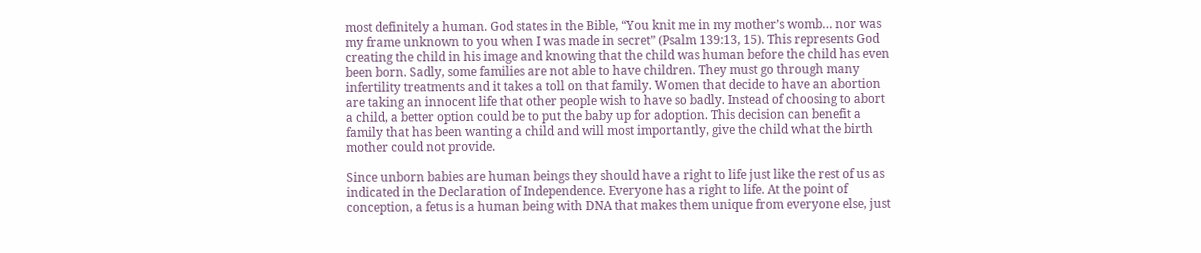most definitely a human. God states in the Bible, “You knit me in my mother’s womb… nor was my frame unknown to you when I was made in secret” (Psalm 139:13, 15). This represents God creating the child in his image and knowing that the child was human before the child has even been born. Sadly, some families are not able to have children. They must go through many infertility treatments and it takes a toll on that family. Women that decide to have an abortion are taking an innocent life that other people wish to have so badly. Instead of choosing to abort a child, a better option could be to put the baby up for adoption. This decision can benefit a family that has been wanting a child and will most importantly, give the child what the birth mother could not provide.

Since unborn babies are human beings they should have a right to life just like the rest of us as indicated in the Declaration of Independence. Everyone has a right to life. At the point of conception, a fetus is a human being with DNA that makes them unique from everyone else, just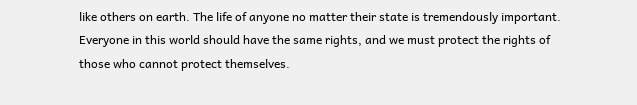like others on earth. The life of anyone no matter their state is tremendously important. Everyone in this world should have the same rights, and we must protect the rights of those who cannot protect themselves.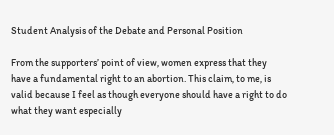Student Analysis of the Debate and Personal Position

From the supporters’ point of view, women express that they have a fundamental right to an abortion. This claim, to me, is valid because I feel as though everyone should have a right to do what they want especially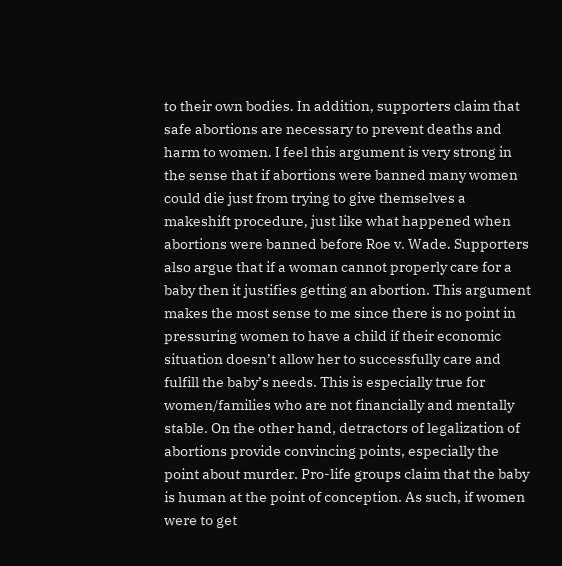to their own bodies. In addition, supporters claim that safe abortions are necessary to prevent deaths and harm to women. I feel this argument is very strong in the sense that if abortions were banned many women could die just from trying to give themselves a makeshift procedure, just like what happened when abortions were banned before Roe v. Wade. Supporters also argue that if a woman cannot properly care for a baby then it justifies getting an abortion. This argument makes the most sense to me since there is no point in pressuring women to have a child if their economic situation doesn’t allow her to successfully care and fulfill the baby’s needs. This is especially true for women/families who are not financially and mentally stable. On the other hand, detractors of legalization of abortions provide convincing points, especially the point about murder. Pro-life groups claim that the baby is human at the point of conception. As such, if women were to get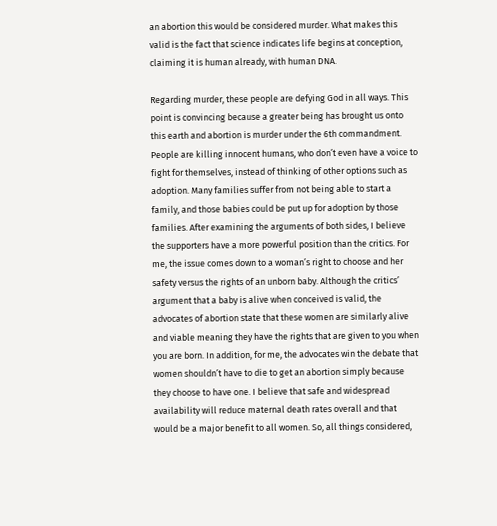an abortion this would be considered murder. What makes this valid is the fact that science indicates life begins at conception, claiming it is human already, with human DNA.

Regarding murder, these people are defying God in all ways. This point is convincing because a greater being has brought us onto this earth and abortion is murder under the 6th commandment. People are killing innocent humans, who don’t even have a voice to fight for themselves, instead of thinking of other options such as adoption. Many families suffer from not being able to start a family, and those babies could be put up for adoption by those families. After examining the arguments of both sides, I believe the supporters have a more powerful position than the critics. For me, the issue comes down to a woman’s right to choose and her safety versus the rights of an unborn baby. Although the critics’ argument that a baby is alive when conceived is valid, the advocates of abortion state that these women are similarly alive and viable meaning they have the rights that are given to you when you are born. In addition, for me, the advocates win the debate that women shouldn’t have to die to get an abortion simply because they choose to have one. I believe that safe and widespread availability will reduce maternal death rates overall and that would be a major benefit to all women. So, all things considered,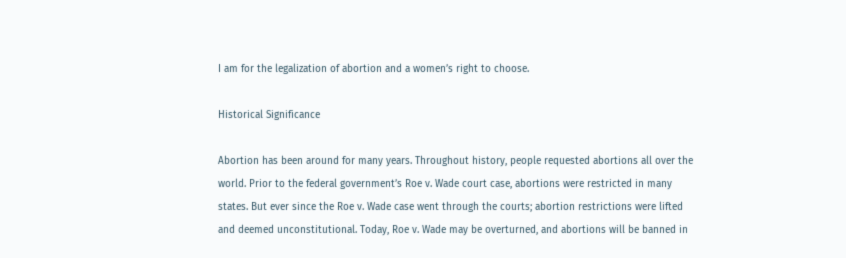I am for the legalization of abortion and a women’s right to choose.

Historical Significance

Abortion has been around for many years. Throughout history, people requested abortions all over the world. Prior to the federal government’s Roe v. Wade court case, abortions were restricted in many states. But ever since the Roe v. Wade case went through the courts; abortion restrictions were lifted and deemed unconstitutional. Today, Roe v. Wade may be overturned, and abortions will be banned in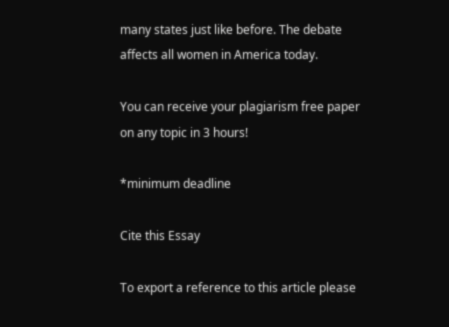many states just like before. The debate affects all women in America today.

You can receive your plagiarism free paper on any topic in 3 hours!

*minimum deadline

Cite this Essay

To export a reference to this article please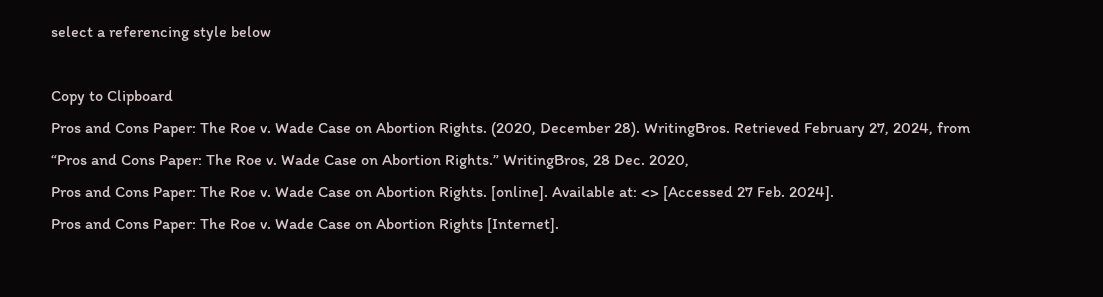select a referencing style below

Copy to Clipboard
Pros and Cons Paper: The Roe v. Wade Case on Abortion Rights. (2020, December 28). WritingBros. Retrieved February 27, 2024, from
“Pros and Cons Paper: The Roe v. Wade Case on Abortion Rights.” WritingBros, 28 Dec. 2020,
Pros and Cons Paper: The Roe v. Wade Case on Abortion Rights. [online]. Available at: <> [Accessed 27 Feb. 2024].
Pros and Cons Paper: The Roe v. Wade Case on Abortion Rights [Internet].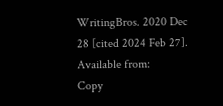WritingBros. 2020 Dec 28 [cited 2024 Feb 27]. Available from:
Copy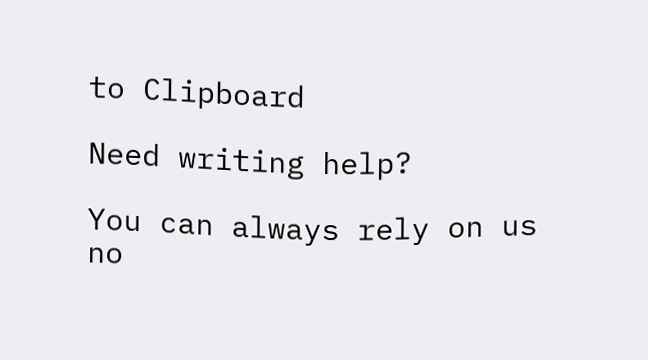to Clipboard

Need writing help?

You can always rely on us no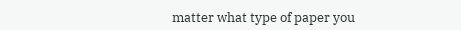matter what type of paper you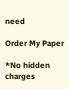need

Order My Paper

*No hidden charges